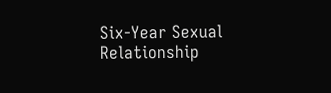Six-Year Sexual Relationship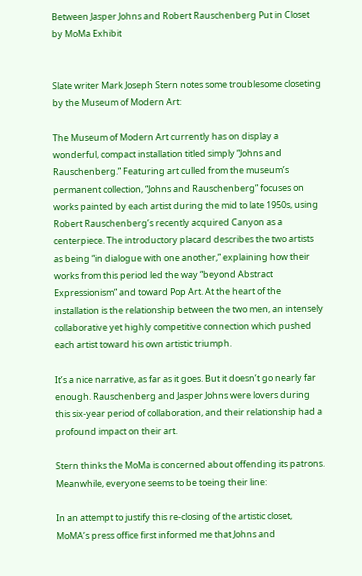Between Jasper Johns and Robert Rauschenberg Put in Closet by MoMa Exhibit


Slate writer Mark Joseph Stern notes some troublesome closeting by the Museum of Modern Art:

The Museum of Modern Art currently has on display a wonderful, compact installation titled simply “Johns and Rauschenberg.” Featuring art culled from the museum’s permanent collection, “Johns and Rauschenberg” focuses on works painted by each artist during the mid to late 1950s, using Robert Rauschenberg’s recently acquired Canyon as a centerpiece. The introductory placard describes the two artists as being “in dialogue with one another,” explaining how their works from this period led the way “beyond Abstract Expressionism” and toward Pop Art. At the heart of the installation is the relationship between the two men, an intensely collaborative yet highly competitive connection which pushed each artist toward his own artistic triumph.

It’s a nice narrative, as far as it goes. But it doesn’t go nearly far enough. Rauschenberg and Jasper Johns were lovers during this six-year period of collaboration, and their relationship had a profound impact on their art.

Stern thinks the MoMa is concerned about offending its patrons. Meanwhile, everyone seems to be toeing their line:

In an attempt to justify this re-closing of the artistic closet, MoMA’s press office first informed me that Johns and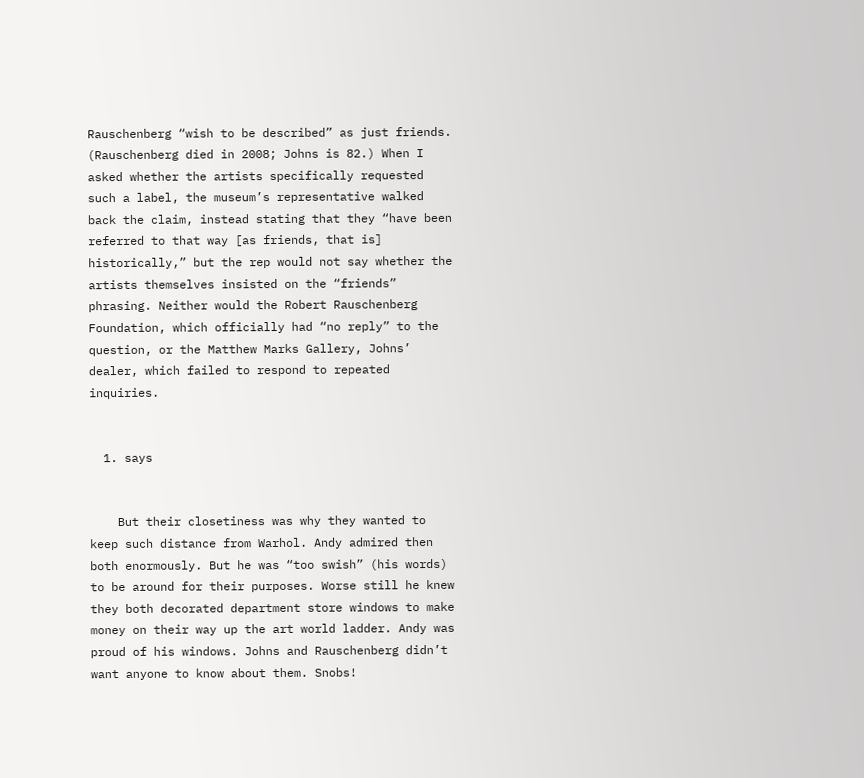Rauschenberg “wish to be described” as just friends. (Rauschenberg died in 2008; Johns is 82.) When I asked whether the artists specifically requested such a label, the museum’s representative walked back the claim, instead stating that they “have been referred to that way [as friends, that is] historically,” but the rep would not say whether the artists themselves insisted on the “friends” phrasing. Neither would the Robert Rauschenberg Foundation, which officially had “no reply” to the question, or the Matthew Marks Gallery, Johns’ dealer, which failed to respond to repeated inquiries.


  1. says


    But their closetiness was why they wanted to keep such distance from Warhol. Andy admired then both enormously. But he was “too swish” (his words) to be around for their purposes. Worse still he knew they both decorated department store windows to make money on their way up the art world ladder. Andy was proud of his windows. Johns and Rauschenberg didn’t want anyone to know about them. Snobs!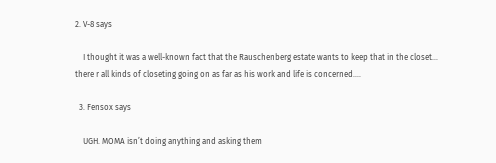2. V-8 says

    I thought it was a well-known fact that the Rauschenberg estate wants to keep that in the closet… there r all kinds of closeting going on as far as his work and life is concerned….

  3. Fensox says

    UGH. MOMA isn’t doing anything and asking them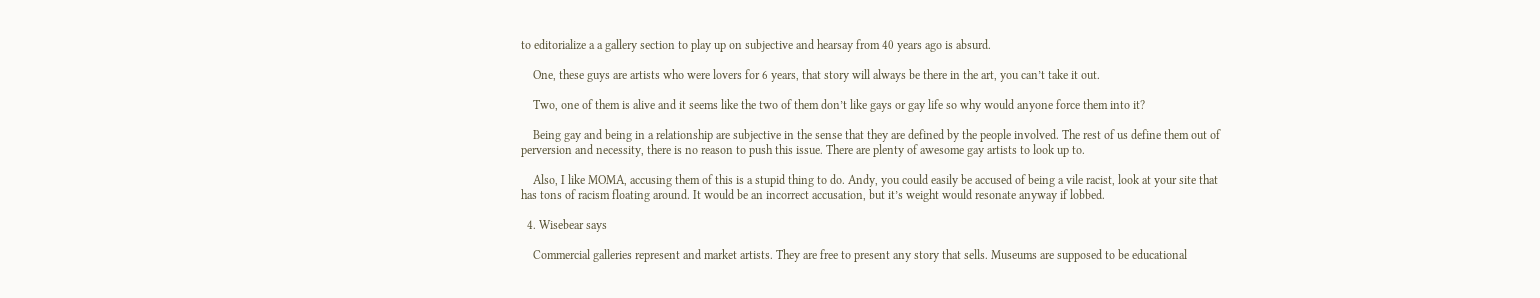to editorialize a a gallery section to play up on subjective and hearsay from 40 years ago is absurd.

    One, these guys are artists who were lovers for 6 years, that story will always be there in the art, you can’t take it out.

    Two, one of them is alive and it seems like the two of them don’t like gays or gay life so why would anyone force them into it?

    Being gay and being in a relationship are subjective in the sense that they are defined by the people involved. The rest of us define them out of perversion and necessity, there is no reason to push this issue. There are plenty of awesome gay artists to look up to.

    Also, I like MOMA, accusing them of this is a stupid thing to do. Andy, you could easily be accused of being a vile racist, look at your site that has tons of racism floating around. It would be an incorrect accusation, but it’s weight would resonate anyway if lobbed.

  4. Wisebear says

    Commercial galleries represent and market artists. They are free to present any story that sells. Museums are supposed to be educational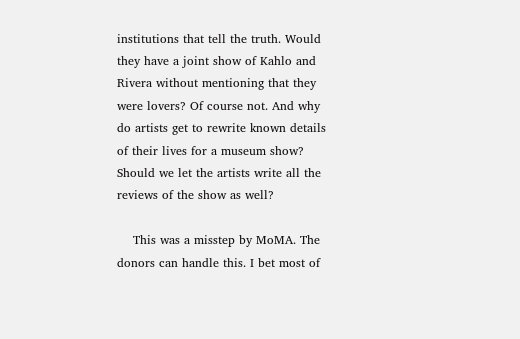institutions that tell the truth. Would they have a joint show of Kahlo and Rivera without mentioning that they were lovers? Of course not. And why do artists get to rewrite known details of their lives for a museum show? Should we let the artists write all the reviews of the show as well?

    This was a misstep by MoMA. The donors can handle this. I bet most of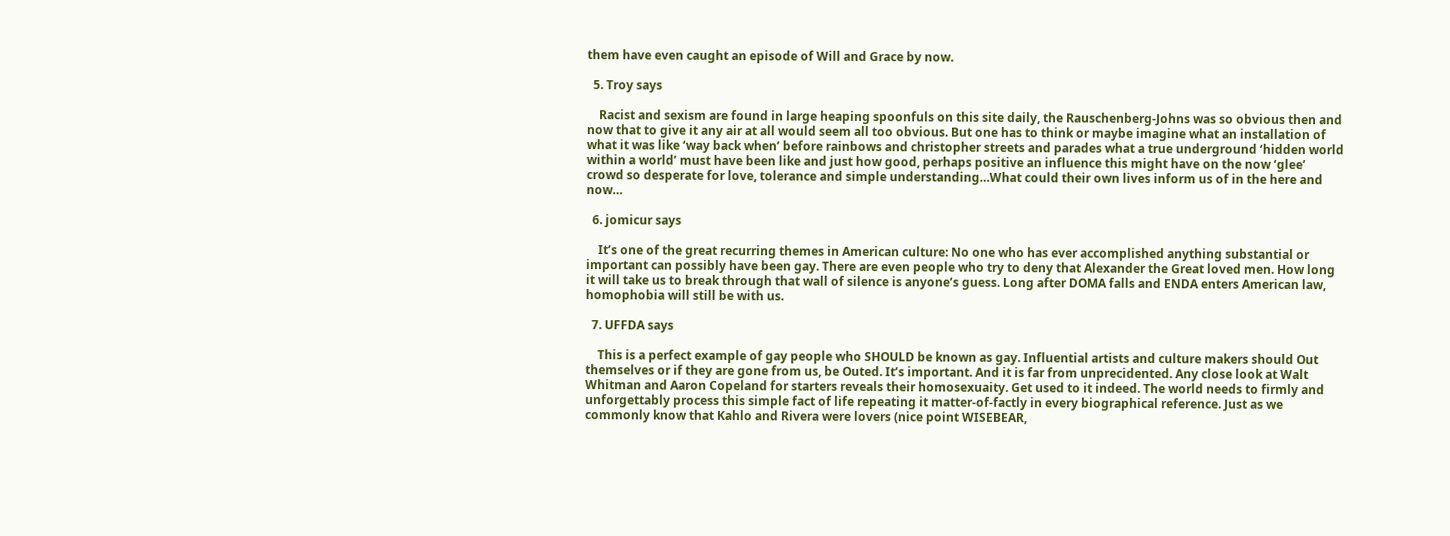them have even caught an episode of Will and Grace by now.

  5. Troy says

    Racist and sexism are found in large heaping spoonfuls on this site daily, the Rauschenberg-Johns was so obvious then and now that to give it any air at all would seem all too obvious. But one has to think or maybe imagine what an installation of what it was like ‘way back when’ before rainbows and christopher streets and parades what a true underground ‘hidden world within a world’ must have been like and just how good, perhaps positive an influence this might have on the now ‘glee’ crowd so desperate for love, tolerance and simple understanding…What could their own lives inform us of in the here and now…

  6. jomicur says

    It’s one of the great recurring themes in American culture: No one who has ever accomplished anything substantial or important can possibly have been gay. There are even people who try to deny that Alexander the Great loved men. How long it will take us to break through that wall of silence is anyone’s guess. Long after DOMA falls and ENDA enters American law, homophobia will still be with us.

  7. UFFDA says

    This is a perfect example of gay people who SHOULD be known as gay. Influential artists and culture makers should Out themselves or if they are gone from us, be Outed. It’s important. And it is far from unprecidented. Any close look at Walt Whitman and Aaron Copeland for starters reveals their homosexuaity. Get used to it indeed. The world needs to firmly and unforgettably process this simple fact of life repeating it matter-of-factly in every biographical reference. Just as we commonly know that Kahlo and Rivera were lovers (nice point WISEBEAR,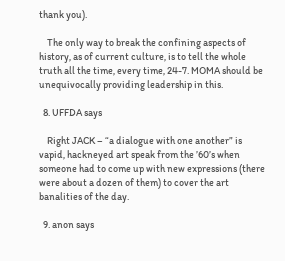thank you).

    The only way to break the confining aspects of history, as of current culture, is to tell the whole truth all the time, every time, 24-7. MOMA should be unequivocally providing leadership in this.

  8. UFFDA says

    Right JACK – “a dialogue with one another” is vapid, hackneyed art speak from the ’60’s when someone had to come up with new expressions (there were about a dozen of them) to cover the art banalities of the day.

  9. anon says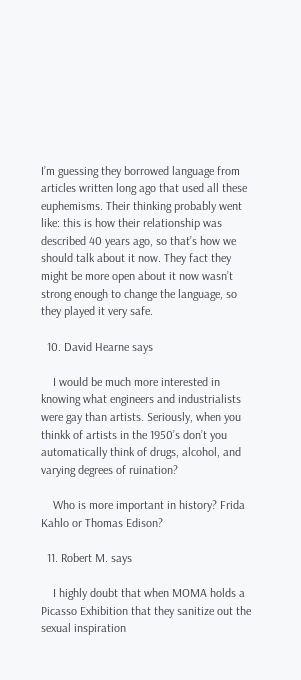I’m guessing they borrowed language from articles written long ago that used all these euphemisms. Their thinking probably went like: this is how their relationship was described 40 years ago, so that’s how we should talk about it now. They fact they might be more open about it now wasn’t strong enough to change the language, so they played it very safe.

  10. David Hearne says

    I would be much more interested in knowing what engineers and industrialists were gay than artists. Seriously, when you thinkk of artists in the 1950’s don’t you automatically think of drugs, alcohol, and varying degrees of ruination?

    Who is more important in history? Frida Kahlo or Thomas Edison?

  11. Robert M. says

    I highly doubt that when MOMA holds a Picasso Exhibition that they sanitize out the sexual inspiration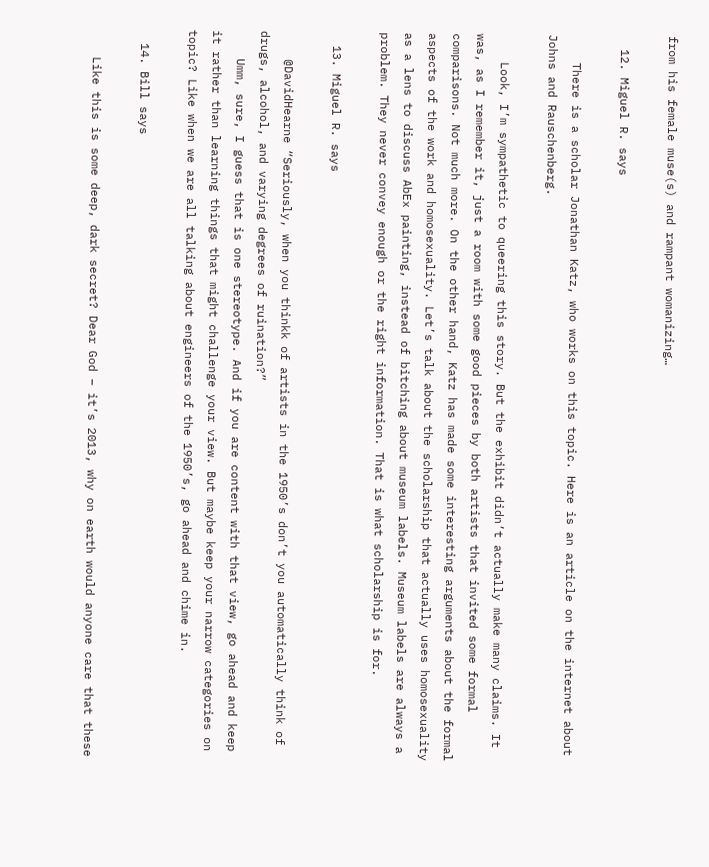from his female muse(s) and rampant womanizing…

  12. Miguel R. says

    There is a scholar Jonathan Katz, who works on this topic. Here is an article on the internet about Johns and Rauschenberg.

    Look, I’m sympathetic to queering this story. But the exhibit didn’t actually make many claims. It was, as I remember it, just a room with some good pieces by both artists that invited some formal comparisons. Not much more. On the other hand, Katz has made some interesting arguments about the formal aspects of the work and homosexuality. Let’s talk about the scholarship that actually uses homosexuality as a lens to discuss AbEx painting, instead of bitching about museum labels. Museum labels are always a problem. They never convey enough or the right information. That is what scholarship is for.

  13. Miguel R. says

    @DavidHearne “Seriously, when you thinkk of artists in the 1950’s don’t you automatically think of drugs, alcohol, and varying degrees of ruination?”
    Umm, sure, I guess that is one stereotype. And if you are content with that view, go ahead and keep it rather than learning things that might challenge your view. But maybe keep your narrow categories on topic? Like when we are all talking about engineers of the 1950’s, go ahead and chime in.

  14. Bill says

    Like this is some deep, dark secret? Dear God – it’s 2013, why on earth would anyone care that these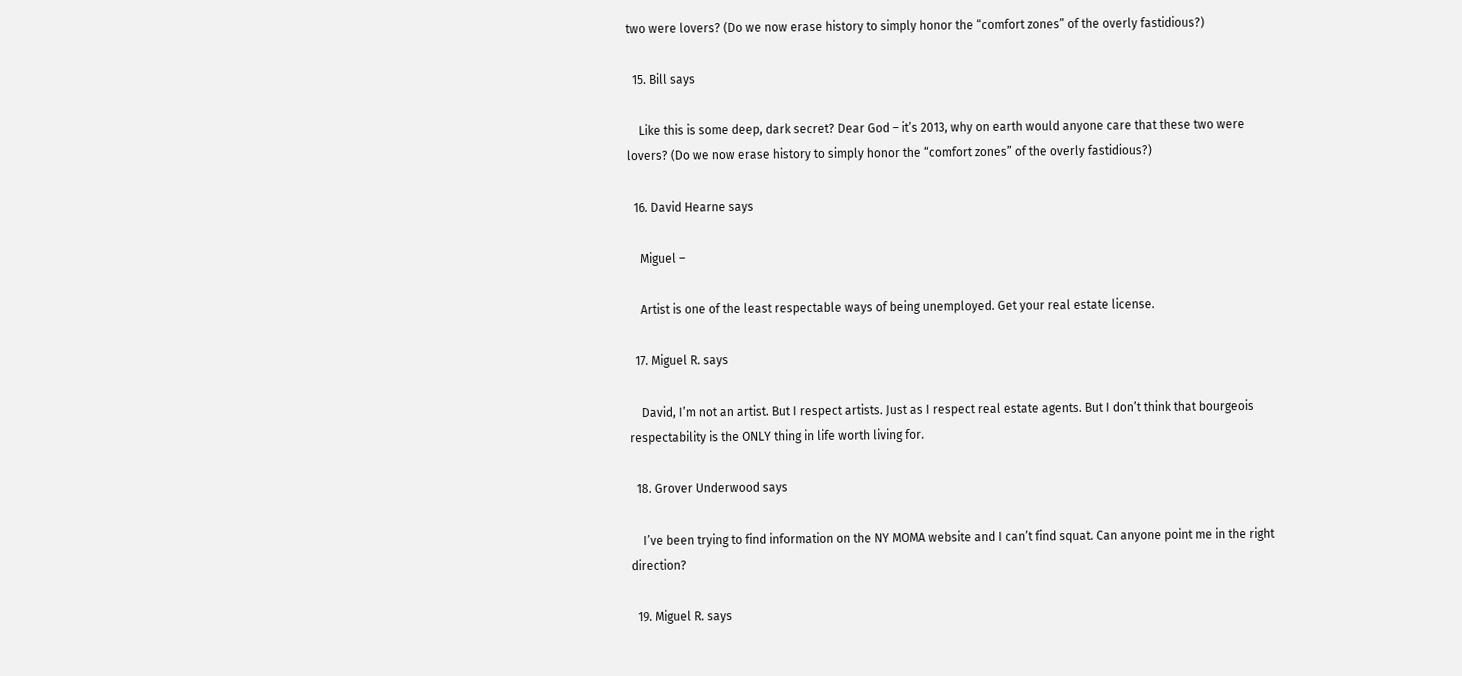two were lovers? (Do we now erase history to simply honor the “comfort zones” of the overly fastidious?)

  15. Bill says

    Like this is some deep, dark secret? Dear God – it’s 2013, why on earth would anyone care that these two were lovers? (Do we now erase history to simply honor the “comfort zones” of the overly fastidious?)

  16. David Hearne says

    Miguel –

    Artist is one of the least respectable ways of being unemployed. Get your real estate license.

  17. Miguel R. says

    David, I’m not an artist. But I respect artists. Just as I respect real estate agents. But I don’t think that bourgeois respectability is the ONLY thing in life worth living for.

  18. Grover Underwood says

    I’ve been trying to find information on the NY MOMA website and I can’t find squat. Can anyone point me in the right direction?

  19. Miguel R. says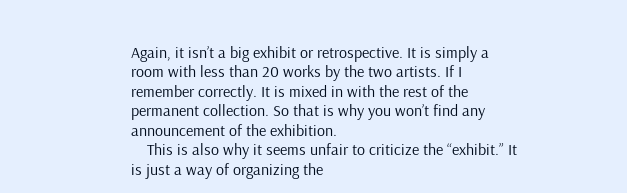Again, it isn’t a big exhibit or retrospective. It is simply a room with less than 20 works by the two artists. If I remember correctly. It is mixed in with the rest of the permanent collection. So that is why you won’t find any announcement of the exhibition.
    This is also why it seems unfair to criticize the “exhibit.” It is just a way of organizing the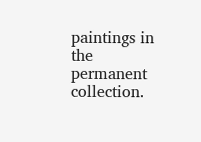paintings in the permanent collection.